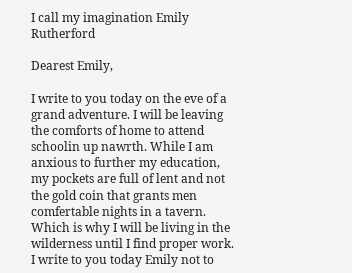I call my imagination Emily Rutherford

Dearest Emily,

I write to you today on the eve of a grand adventure. I will be leaving the comforts of home to attend schoolin up nawrth. While I am anxious to further my education, my pockets are full of lent and not the gold coin that grants men comfertable nights in a tavern. Which is why I will be living in the wilderness until I find proper work. I write to you today Emily not to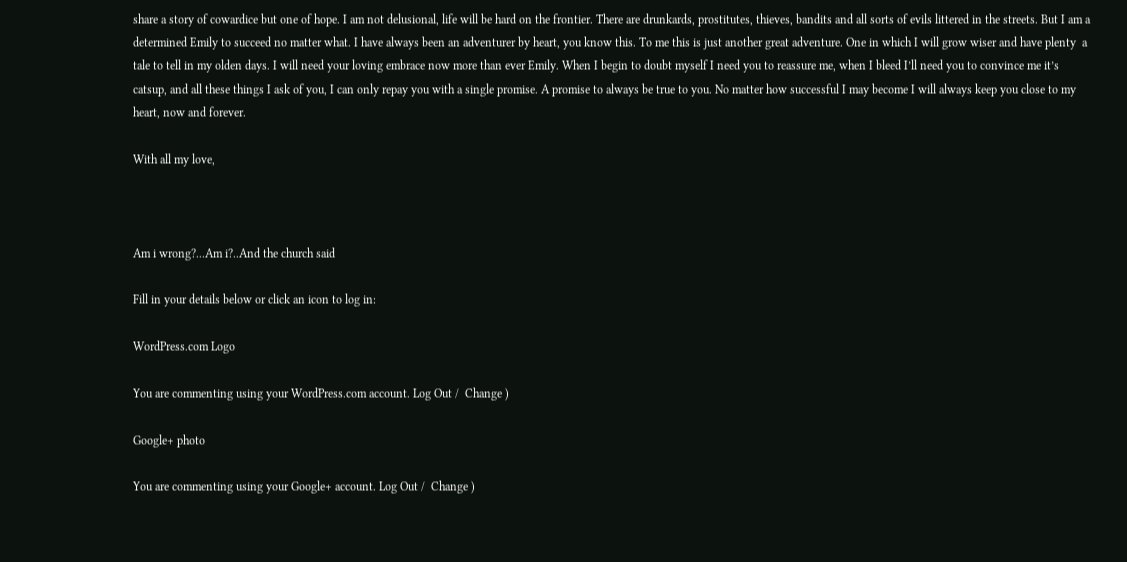share a story of cowardice but one of hope. I am not delusional, life will be hard on the frontier. There are drunkards, prostitutes, thieves, bandits and all sorts of evils littered in the streets. But I am a determined Emily to succeed no matter what. I have always been an adventurer by heart, you know this. To me this is just another great adventure. One in which I will grow wiser and have plenty  a tale to tell in my olden days. I will need your loving embrace now more than ever Emily. When I begin to doubt myself I need you to reassure me, when I bleed I’ll need you to convince me it’s catsup, and all these things I ask of you, I can only repay you with a single promise. A promise to always be true to you. No matter how successful I may become I will always keep you close to my heart, now and forever.

With all my love,



Am i wrong?...Am i?..And the church said

Fill in your details below or click an icon to log in:

WordPress.com Logo

You are commenting using your WordPress.com account. Log Out /  Change )

Google+ photo

You are commenting using your Google+ account. Log Out /  Change )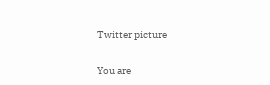Twitter picture

You are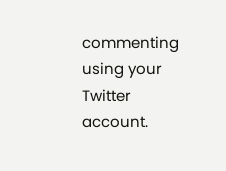commenting using your Twitter account.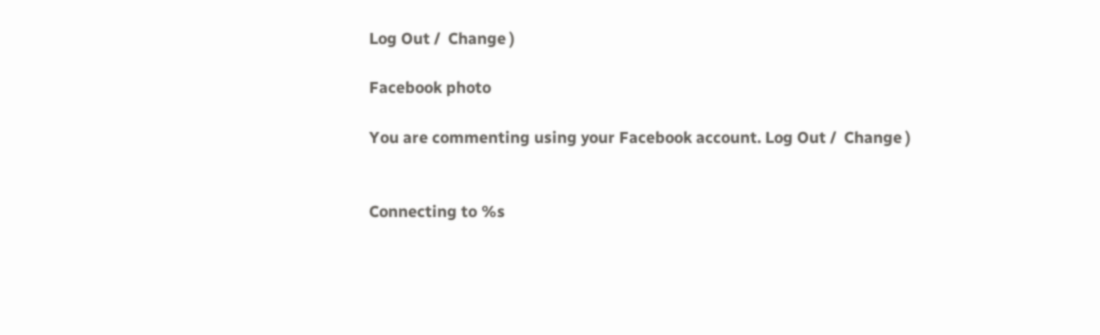Log Out /  Change )

Facebook photo

You are commenting using your Facebook account. Log Out /  Change )


Connecting to %s